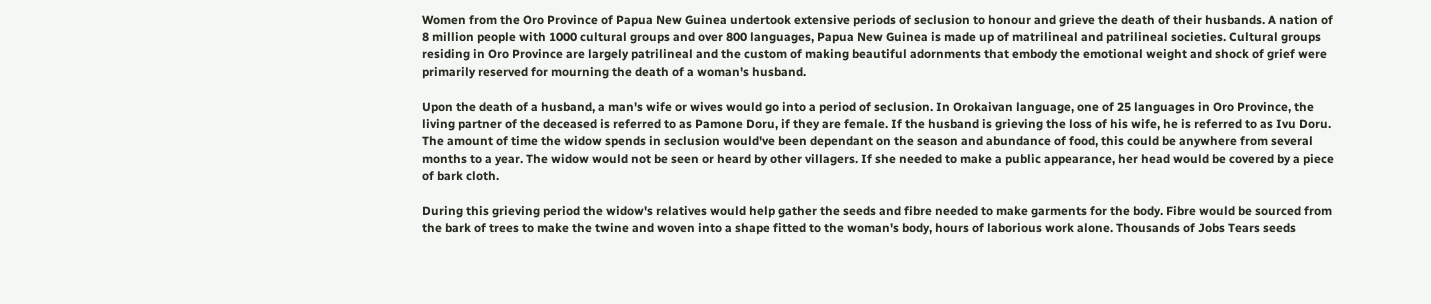Women from the Oro Province of Papua New Guinea undertook extensive periods of seclusion to honour and grieve the death of their husbands. A nation of 8 million people with 1000 cultural groups and over 800 languages, Papua New Guinea is made up of matrilineal and patrilineal societies. Cultural groups residing in Oro Province are largely patrilineal and the custom of making beautiful adornments that embody the emotional weight and shock of grief were primarily reserved for mourning the death of a woman's husband.

Upon the death of a husband, a man's wife or wives would go into a period of seclusion. In Orokaivan language, one of 25 languages in Oro Province, the living partner of the deceased is referred to as Pamone Doru, if they are female. If the husband is grieving the loss of his wife, he is referred to as Ivu Doru. The amount of time the widow spends in seclusion would've been dependant on the season and abundance of food, this could be anywhere from several months to a year. The widow would not be seen or heard by other villagers. If she needed to make a public appearance, her head would be covered by a piece of bark cloth.

During this grieving period the widow's relatives would help gather the seeds and fibre needed to make garments for the body. Fibre would be sourced from the bark of trees to make the twine and woven into a shape fitted to the woman's body, hours of laborious work alone. Thousands of Jobs Tears seeds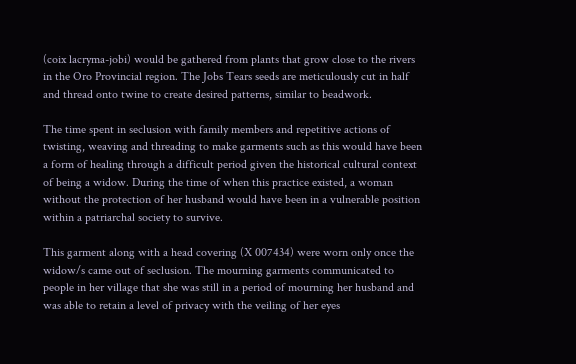(coix lacryma-jobi) would be gathered from plants that grow close to the rivers in the Oro Provincial region. The Jobs Tears seeds are meticulously cut in half and thread onto twine to create desired patterns, similar to beadwork.

The time spent in seclusion with family members and repetitive actions of twisting, weaving and threading to make garments such as this would have been a form of healing through a difficult period given the historical cultural context of being a widow. During the time of when this practice existed, a woman without the protection of her husband would have been in a vulnerable position within a patriarchal society to survive.

This garment along with a head covering (X 007434) were worn only once the widow/s came out of seclusion. The mourning garments communicated to people in her village that she was still in a period of mourning her husband and was able to retain a level of privacy with the veiling of her eyes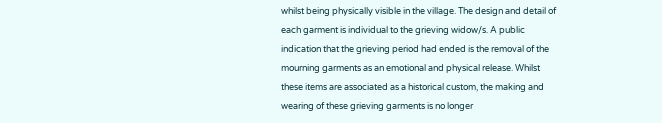whilst being physically visible in the village. The design and detail of each garment is individual to the grieving widow/s. A public indication that the grieving period had ended is the removal of the mourning garments as an emotional and physical release. Whilst these items are associated as a historical custom, the making and wearing of these grieving garments is no longer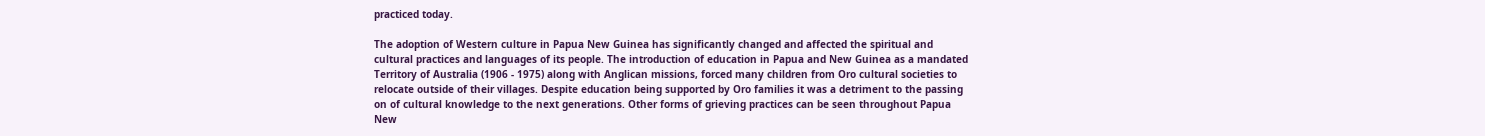practiced today.

The adoption of Western culture in Papua New Guinea has significantly changed and affected the spiritual and cultural practices and languages of its people. The introduction of education in Papua and New Guinea as a mandated Territory of Australia (1906 - 1975) along with Anglican missions, forced many children from Oro cultural societies to relocate outside of their villages. Despite education being supported by Oro families it was a detriment to the passing on of cultural knowledge to the next generations. Other forms of grieving practices can be seen throughout Papua New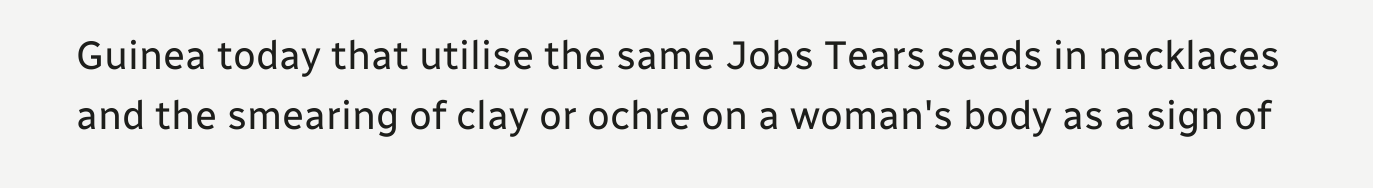Guinea today that utilise the same Jobs Tears seeds in necklaces and the smearing of clay or ochre on a woman's body as a sign of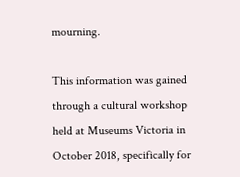mourning.

This information was gained through a cultural workshop held at Museums Victoria in October 2018, specifically for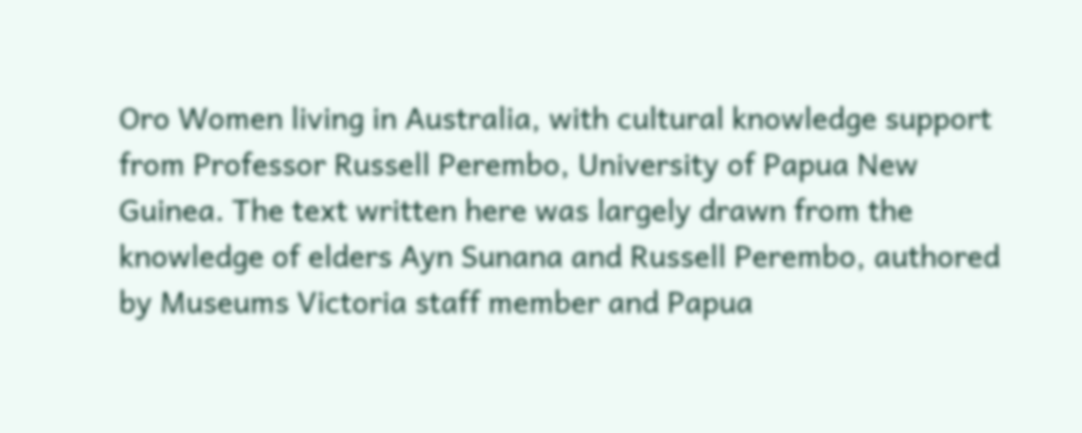Oro Women living in Australia, with cultural knowledge support from Professor Russell Perembo, University of Papua New Guinea. The text written here was largely drawn from the knowledge of elders Ayn Sunana and Russell Perembo, authored by Museums Victoria staff member and Papua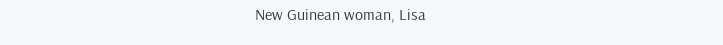New Guinean woman, Lisa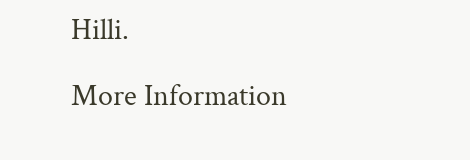Hilli.

More Information